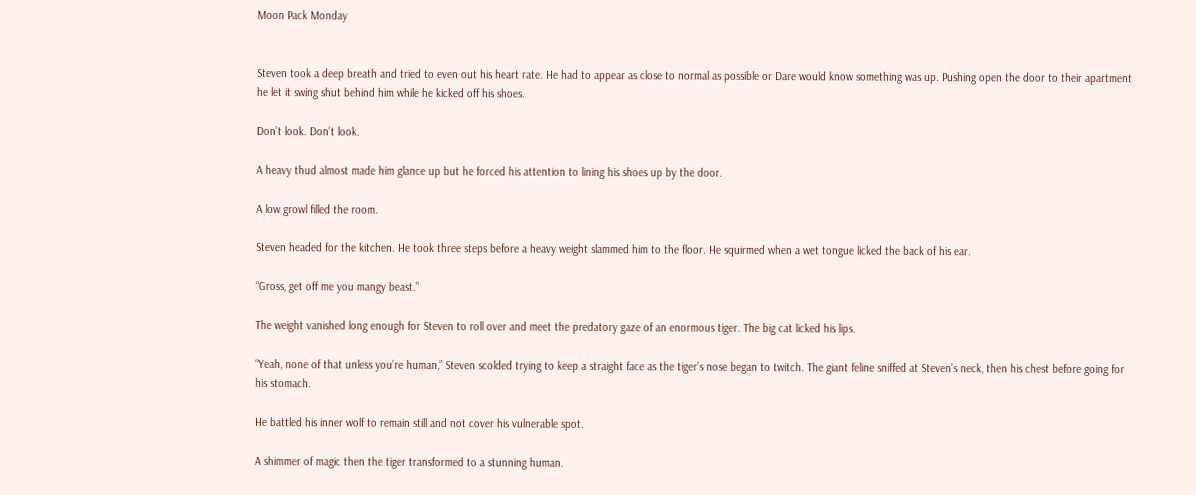Moon Pack Monday


Steven took a deep breath and tried to even out his heart rate. He had to appear as close to normal as possible or Dare would know something was up. Pushing open the door to their apartment he let it swing shut behind him while he kicked off his shoes.

Don’t look. Don’t look.

A heavy thud almost made him glance up but he forced his attention to lining his shoes up by the door.

A low growl filled the room.

Steven headed for the kitchen. He took three steps before a heavy weight slammed him to the floor. He squirmed when a wet tongue licked the back of his ear.

“Gross, get off me you mangy beast.”

The weight vanished long enough for Steven to roll over and meet the predatory gaze of an enormous tiger. The big cat licked his lips.

“Yeah, none of that unless you’re human,” Steven scolded trying to keep a straight face as the tiger’s nose began to twitch. The giant feline sniffed at Steven’s neck, then his chest before going for his stomach.

He battled his inner wolf to remain still and not cover his vulnerable spot.

A shimmer of magic then the tiger transformed to a stunning human.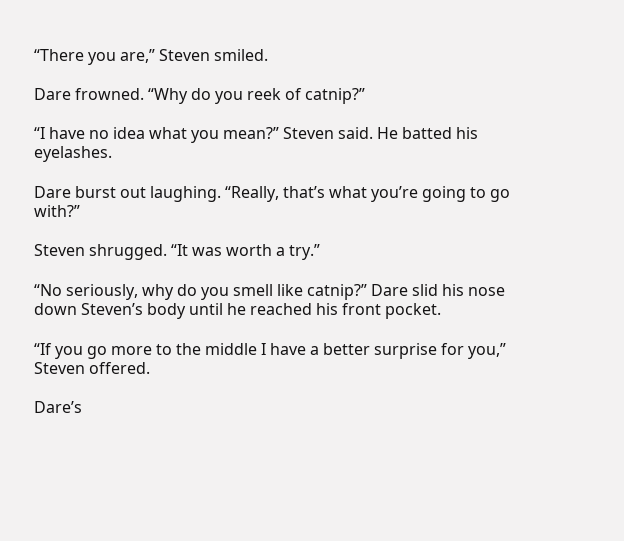“There you are,” Steven smiled.

Dare frowned. “Why do you reek of catnip?”

“I have no idea what you mean?” Steven said. He batted his eyelashes.

Dare burst out laughing. “Really, that’s what you’re going to go with?”

Steven shrugged. “It was worth a try.”

“No seriously, why do you smell like catnip?” Dare slid his nose down Steven’s body until he reached his front pocket.

“If you go more to the middle I have a better surprise for you,” Steven offered.

Dare’s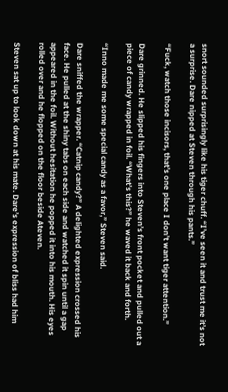snort sounded surprisingly like his tiger chuff. “I’ve seen it and trust me it’s not a surprise. Dare nipped at Steven through his pants.”

“Fuck, watch those incisors, that’s one place I don’t want tiger attention.”

Dare grinned. He slipped his fingers into Steven’s front pocket and pulled out a piece of candy wrapped in foil. “What’s this?” he waved it back and forth.

“Inno made me some special candy as a favor,” Steven said.

Dare sniffed the wrapper. “Catnip candy?” A delighted expression crossed his face. He pulled at the shiny tabs on each side and watched it spin until a gap appeared in the foil. Without hesitation he popped it into his mouth. His eyes rolled over and he flopped on the floor beside Ateven.

Steven sat up to look down at his mate. Dare’s expression of bliss had him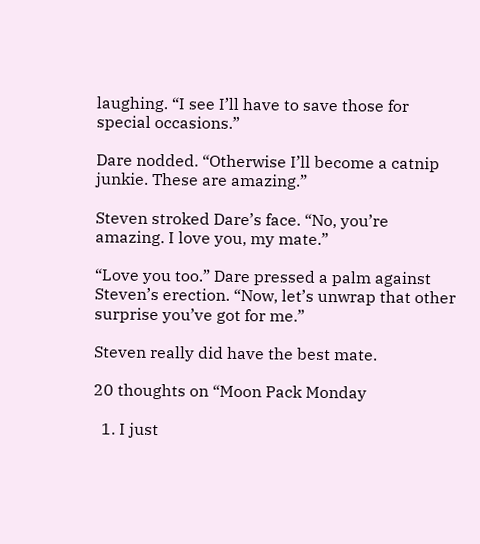laughing. “I see I’ll have to save those for special occasions.”

Dare nodded. “Otherwise I’ll become a catnip junkie. These are amazing.”

Steven stroked Dare’s face. “No, you’re amazing. I love you, my mate.”

“Love you too.” Dare pressed a palm against Steven’s erection. “Now, let’s unwrap that other surprise you’ve got for me.”

Steven really did have the best mate.

20 thoughts on “Moon Pack Monday

  1. I just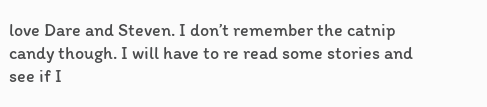love Dare and Steven. I don’t remember the catnip candy though. I will have to re read some stories and see if I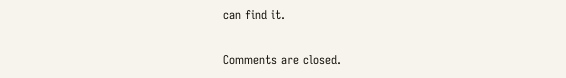can find it.

Comments are closed.